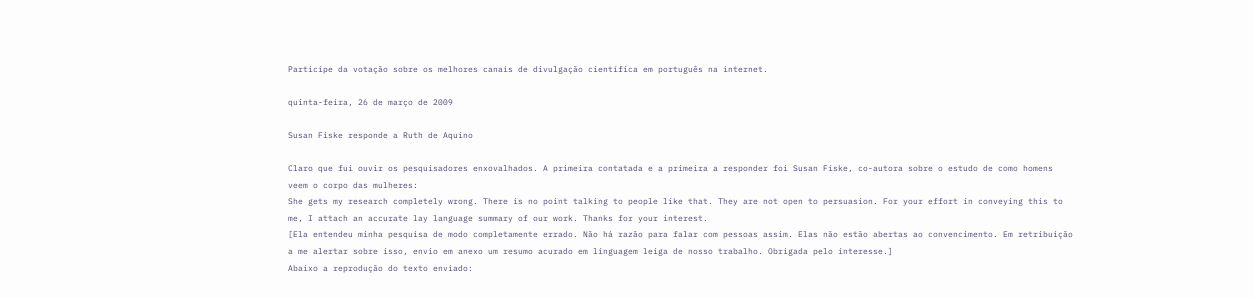Participe da votação sobre os melhores canais de divulgação científica em português na internet.

quinta-feira, 26 de março de 2009

Susan Fiske responde a Ruth de Aquino

Claro que fui ouvir os pesquisadores enxovalhados. A primeira contatada e a primeira a responder foi Susan Fiske, co-autora sobre o estudo de como homens veem o corpo das mulheres:
She gets my research completely wrong. There is no point talking to people like that. They are not open to persuasion. For your effort in conveying this to me, I attach an accurate lay language summary of our work. Thanks for your interest.
[Ela entendeu minha pesquisa de modo completamente errado. Não há razão para falar com pessoas assim. Elas não estão abertas ao convencimento. Em retribuição a me alertar sobre isso, envio em anexo um resumo acurado em linguagem leiga de nosso trabalho. Obrigada pelo interesse.]
Abaixo a reprodução do texto enviado: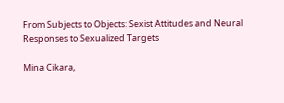From Subjects to Objects: Sexist Attitudes and Neural Responses to Sexualized Targets

Mina Cikara,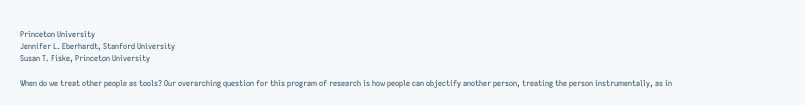Princeton University
Jennifer L. Eberhardt, Stanford University
Susan T. Fiske, Princeton University

When do we treat other people as tools? Our overarching question for this program of research is how people can objectify another person, treating the person instrumentally, as in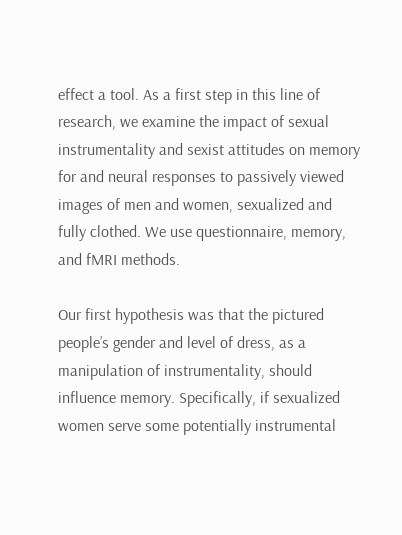effect a tool. As a first step in this line of research, we examine the impact of sexual instrumentality and sexist attitudes on memory for and neural responses to passively viewed images of men and women, sexualized and fully clothed. We use questionnaire, memory, and fMRI methods.

Our first hypothesis was that the pictured people’s gender and level of dress, as a manipulation of instrumentality, should influence memory. Specifically, if sexualized women serve some potentially instrumental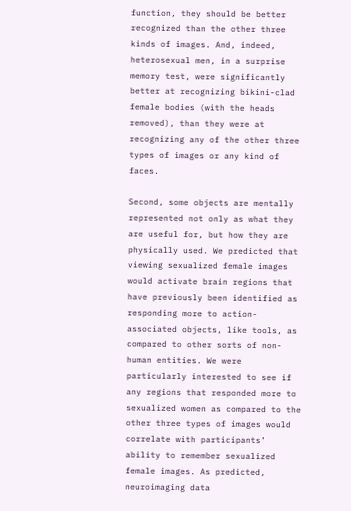function, they should be better recognized than the other three kinds of images. And, indeed, heterosexual men, in a surprise memory test, were significantly better at recognizing bikini-clad female bodies (with the heads removed), than they were at recognizing any of the other three types of images or any kind of faces.

Second, some objects are mentally represented not only as what they are useful for, but how they are physically used. We predicted that viewing sexualized female images would activate brain regions that have previously been identified as responding more to action-associated objects, like tools, as compared to other sorts of non-human entities. We were particularly interested to see if any regions that responded more to sexualized women as compared to the other three types of images would correlate with participants’ ability to remember sexualized female images. As predicted, neuroimaging data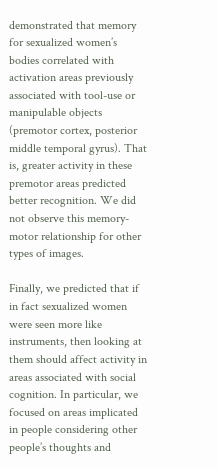demonstrated that memory for sexualized women’s bodies correlated with activation areas previously associated with tool-use or manipulable objects (premotor cortex, posterior middle temporal gyrus). That is, greater activity in these premotor areas predicted better recognition. We did not observe this memory-motor relationship for other types of images.

Finally, we predicted that if in fact sexualized women were seen more like instruments, then looking at them should affect activity in areas associated with social cognition. In particular, we focused on areas implicated in people considering other people’s thoughts and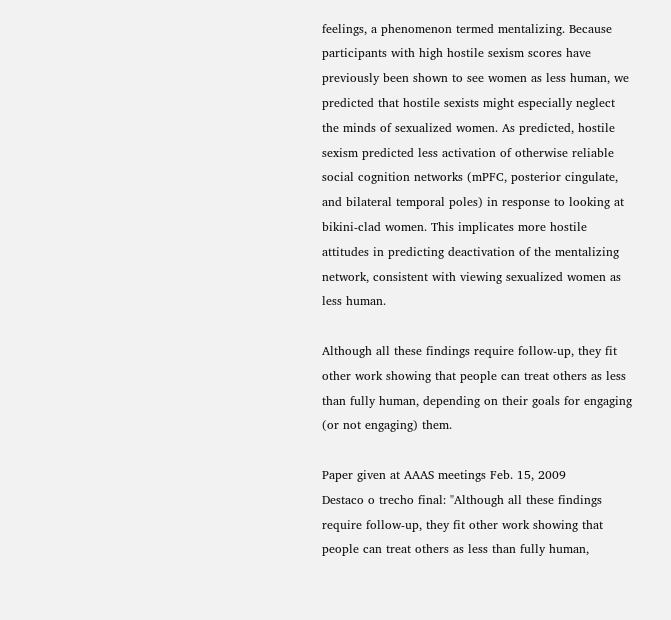feelings, a phenomenon termed mentalizing. Because participants with high hostile sexism scores have previously been shown to see women as less human, we predicted that hostile sexists might especially neglect the minds of sexualized women. As predicted, hostile sexism predicted less activation of otherwise reliable social cognition networks (mPFC, posterior cingulate, and bilateral temporal poles) in response to looking at bikini-clad women. This implicates more hostile attitudes in predicting deactivation of the mentalizing network, consistent with viewing sexualized women as less human.

Although all these findings require follow-up, they fit other work showing that people can treat others as less than fully human, depending on their goals for engaging (or not engaging) them.

Paper given at AAAS meetings Feb. 15, 2009
Destaco o trecho final: "Although all these findings require follow-up, they fit other work showing that people can treat others as less than fully human,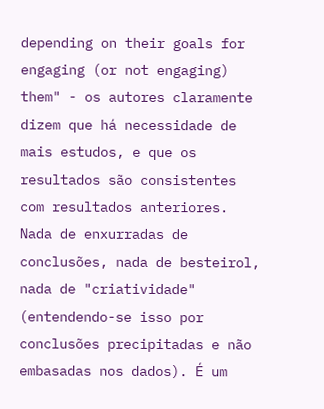depending on their goals for engaging (or not engaging) them" - os autores claramente dizem que há necessidade de mais estudos, e que os resultados são consistentes com resultados anteriores. Nada de enxurradas de conclusões, nada de besteirol, nada de "criatividade" (entendendo-se isso por conclusões precipitadas e não embasadas nos dados). É um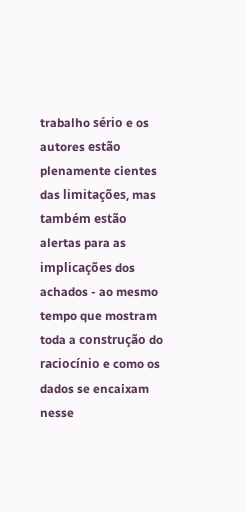trabalho sério e os autores estão plenamente cientes das limitações, mas também estão alertas para as implicações dos achados - ao mesmo tempo que mostram toda a construção do raciocínio e como os dados se encaixam nesse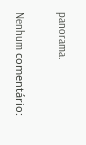panorama.

Nenhum comentário: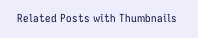Related Posts with Thumbnails